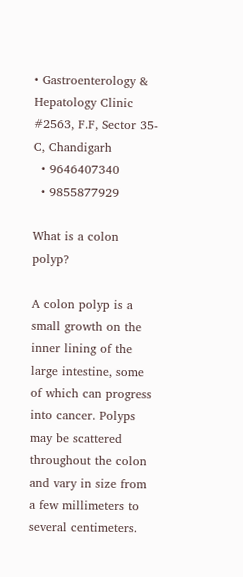• Gastroenterology & Hepatology Clinic #2563, F.F, Sector 35-C, Chandigarh
  • 9646407340
  • 9855877929

What is a colon polyp?

A colon polyp is a small growth on the inner lining of the large intestine, some of which can progress into cancer. Polyps may be scattered throughout the colon and vary in size from a few millimeters to several centimeters.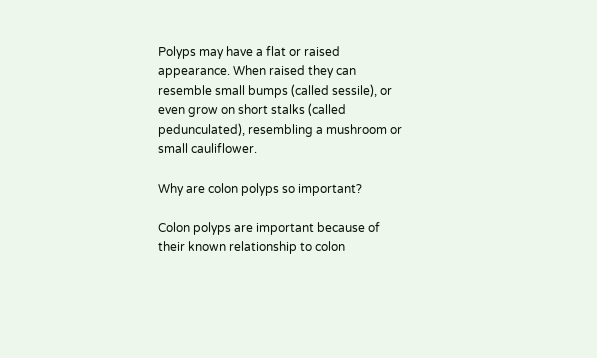Polyps may have a flat or raised appearance. When raised they can resemble small bumps (called sessile), or even grow on short stalks (called pedunculated), resembling a mushroom or small cauliflower.

Why are colon polyps so important?

Colon polyps are important because of their known relationship to colon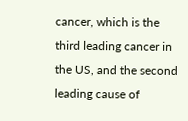cancer, which is the third leading cancer in the US, and the second leading cause of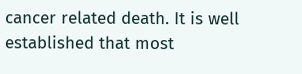cancer related death. It is well established that most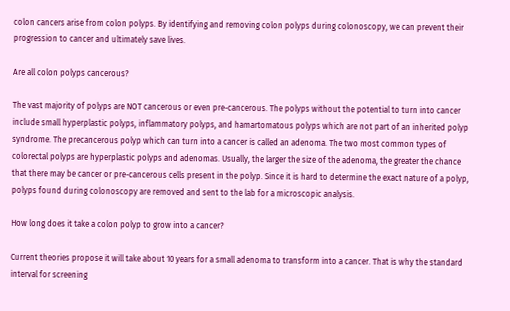colon cancers arise from colon polyps. By identifying and removing colon polyps during colonoscopy, we can prevent their progression to cancer and ultimately save lives.

Are all colon polyps cancerous?

The vast majority of polyps are NOT cancerous or even pre-cancerous. The polyps without the potential to turn into cancer include small hyperplastic polyps, inflammatory polyps, and hamartomatous polyps which are not part of an inherited polyp syndrome. The precancerous polyp which can turn into a cancer is called an adenoma. The two most common types of colorectal polyps are hyperplastic polyps and adenomas. Usually, the larger the size of the adenoma, the greater the chance that there may be cancer or pre-cancerous cells present in the polyp. Since it is hard to determine the exact nature of a polyp, polyps found during colonoscopy are removed and sent to the lab for a microscopic analysis.

How long does it take a colon polyp to grow into a cancer?

Current theories propose it will take about 10 years for a small adenoma to transform into a cancer. That is why the standard interval for screening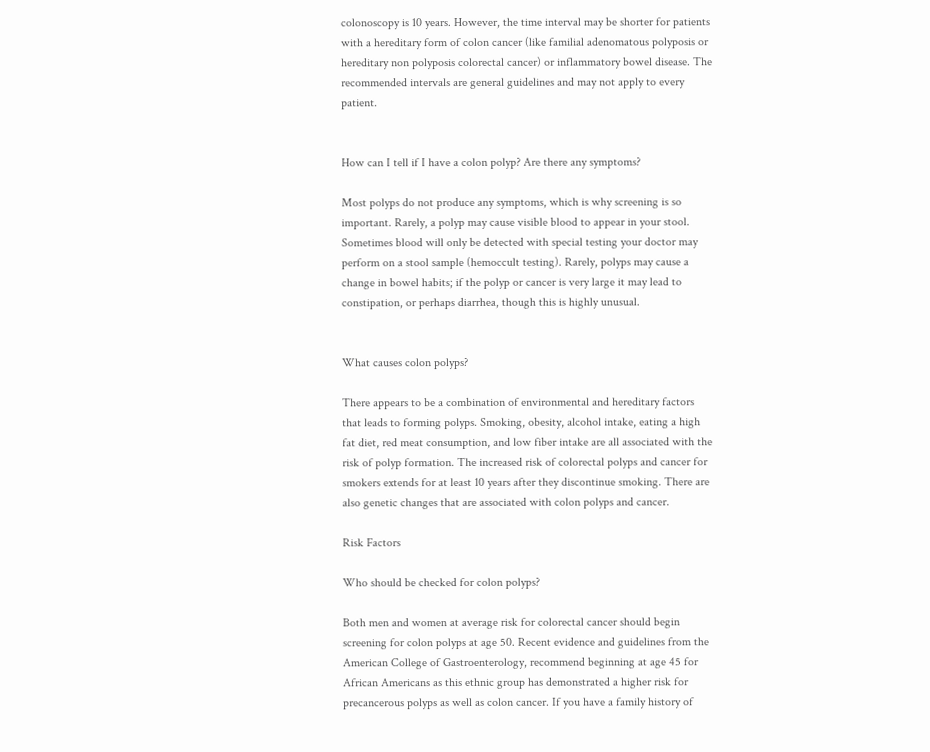colonoscopy is 10 years. However, the time interval may be shorter for patients with a hereditary form of colon cancer (like familial adenomatous polyposis or hereditary non polyposis colorectal cancer) or inflammatory bowel disease. The recommended intervals are general guidelines and may not apply to every patient.


How can I tell if I have a colon polyp? Are there any symptoms?

Most polyps do not produce any symptoms, which is why screening is so important. Rarely, a polyp may cause visible blood to appear in your stool. Sometimes blood will only be detected with special testing your doctor may perform on a stool sample (hemoccult testing). Rarely, polyps may cause a change in bowel habits; if the polyp or cancer is very large it may lead to constipation, or perhaps diarrhea, though this is highly unusual.


What causes colon polyps?

There appears to be a combination of environmental and hereditary factors that leads to forming polyps. Smoking, obesity, alcohol intake, eating a high fat diet, red meat consumption, and low fiber intake are all associated with the risk of polyp formation. The increased risk of colorectal polyps and cancer for smokers extends for at least 10 years after they discontinue smoking. There are also genetic changes that are associated with colon polyps and cancer.

Risk Factors

Who should be checked for colon polyps?

Both men and women at average risk for colorectal cancer should begin screening for colon polyps at age 50. Recent evidence and guidelines from the American College of Gastroenterology, recommend beginning at age 45 for African Americans as this ethnic group has demonstrated a higher risk for precancerous polyps as well as colon cancer. If you have a family history of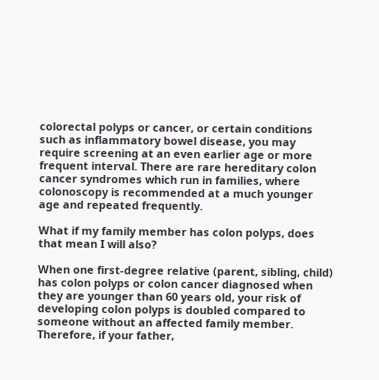colorectal polyps or cancer, or certain conditions such as inflammatory bowel disease, you may require screening at an even earlier age or more frequent interval. There are rare hereditary colon cancer syndromes which run in families, where colonoscopy is recommended at a much younger age and repeated frequently.

What if my family member has colon polyps, does that mean I will also?

When one first-degree relative (parent, sibling, child) has colon polyps or colon cancer diagnosed when they are younger than 60 years old, your risk of developing colon polyps is doubled compared to someone without an affected family member. Therefore, if your father,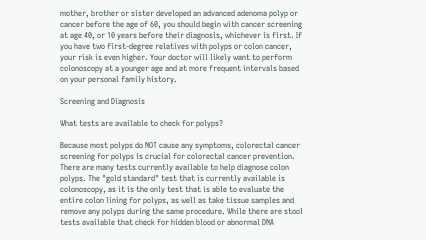mother, brother or sister developed an advanced adenoma polyp or cancer before the age of 60, you should begin with cancer screening at age 40, or 10 years before their diagnosis, whichever is first. If you have two first-degree relatives with polyps or colon cancer, your risk is even higher. Your doctor will likely want to perform colonoscopy at a younger age and at more frequent intervals based on your personal family history.

Screening and Diagnosis

What tests are available to check for polyps?

Because most polyps do NOT cause any symptoms, colorectal cancer screening for polyps is crucial for colorectal cancer prevention. There are many tests currently available to help diagnose colon polyps. The "gold standard" test that is currently available is colonoscopy, as it is the only test that is able to evaluate the entire colon lining for polyps, as well as take tissue samples and remove any polyps during the same procedure. While there are stool tests available that check for hidden blood or abnormal DNA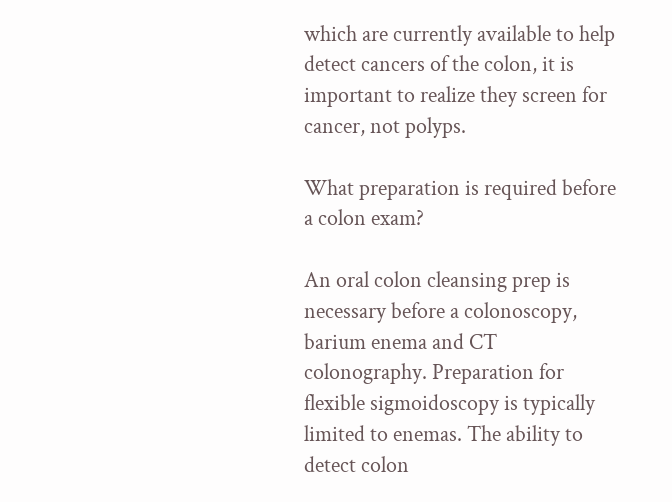which are currently available to help detect cancers of the colon, it is important to realize they screen for cancer, not polyps.

What preparation is required before a colon exam?

An oral colon cleansing prep is necessary before a colonoscopy, barium enema and CT colonography. Preparation for flexible sigmoidoscopy is typically limited to enemas. The ability to detect colon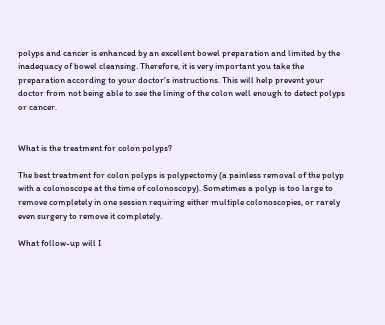polyps and cancer is enhanced by an excellent bowel preparation and limited by the inadequacy of bowel cleansing. Therefore, it is very important you take the preparation according to your doctor's instructions. This will help prevent your doctor from not being able to see the lining of the colon well enough to detect polyps or cancer.


What is the treatment for colon polyps?

The best treatment for colon polyps is polypectomy (a painless removal of the polyp with a colonoscope at the time of colonoscopy). Sometimes a polyp is too large to remove completely in one session requiring either multiple colonoscopies, or rarely even surgery to remove it completely.

What follow-up will I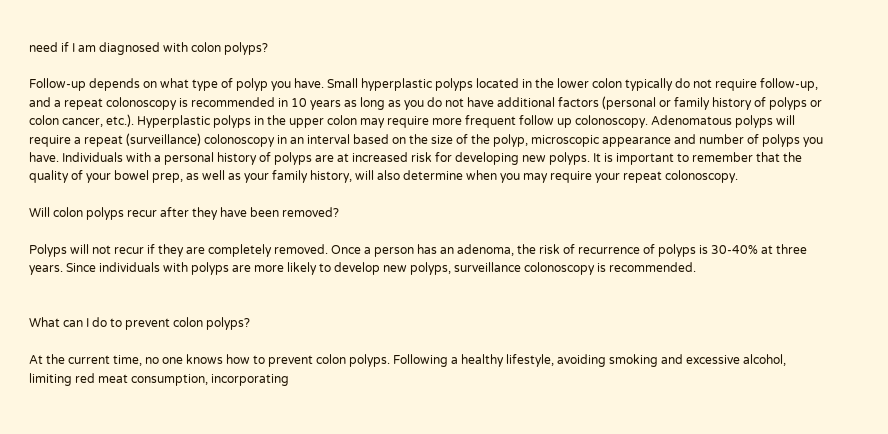need if I am diagnosed with colon polyps?

Follow-up depends on what type of polyp you have. Small hyperplastic polyps located in the lower colon typically do not require follow-up, and a repeat colonoscopy is recommended in 10 years as long as you do not have additional factors (personal or family history of polyps or colon cancer, etc.). Hyperplastic polyps in the upper colon may require more frequent follow up colonoscopy. Adenomatous polyps will require a repeat (surveillance) colonoscopy in an interval based on the size of the polyp, microscopic appearance and number of polyps you have. Individuals with a personal history of polyps are at increased risk for developing new polyps. It is important to remember that the quality of your bowel prep, as well as your family history, will also determine when you may require your repeat colonoscopy.

Will colon polyps recur after they have been removed?

Polyps will not recur if they are completely removed. Once a person has an adenoma, the risk of recurrence of polyps is 30-40% at three years. Since individuals with polyps are more likely to develop new polyps, surveillance colonoscopy is recommended.


What can I do to prevent colon polyps?

At the current time, no one knows how to prevent colon polyps. Following a healthy lifestyle, avoiding smoking and excessive alcohol, limiting red meat consumption, incorporating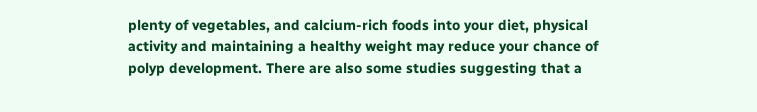plenty of vegetables, and calcium-rich foods into your diet, physical activity and maintaining a healthy weight may reduce your chance of polyp development. There are also some studies suggesting that a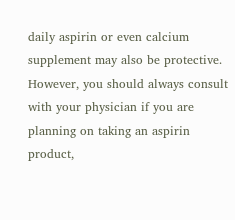daily aspirin or even calcium supplement may also be protective. However, you should always consult with your physician if you are planning on taking an aspirin product,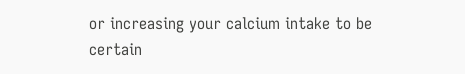or increasing your calcium intake to be certain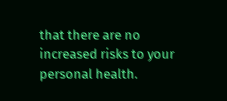that there are no increased risks to your personal health.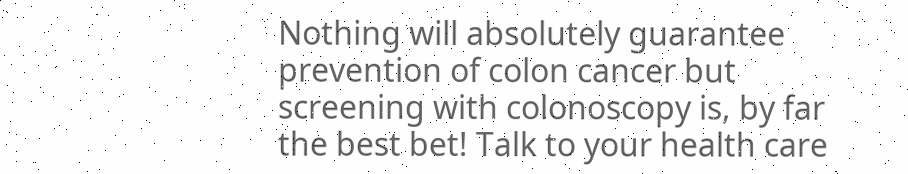Nothing will absolutely guarantee prevention of colon cancer but screening with colonoscopy is, by far the best bet! Talk to your health care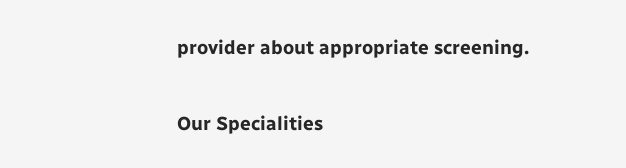provider about appropriate screening.

Our Specialities